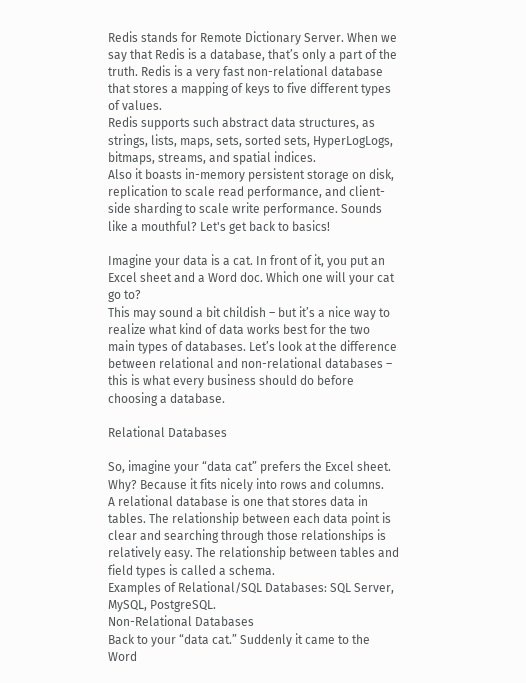Redis stands for Remote Dictionary Server. When we say that Redis is a database, that’s only a part of the truth. Redis is a very fast non-relational database that stores a mapping of keys to five different types of values.
Redis supports such abstract data structures, as strings, lists, maps, sets, sorted sets, HyperLogLogs, bitmaps, streams, and spatial indices.
Also it boasts in-memory persistent storage on disk, replication to scale read performance, and client-side sharding to scale write performance. Sounds like a mouthful? Let's get back to basics!

Imagine your data is a cat. In front of it, you put an Excel sheet and a Word doc. Which one will your cat go to?
This may sound a bit childish – but it’s a nice way to realize what kind of data works best for the two main types of databases. Let’s look at the difference between relational and non-relational databases – this is what every business should do before choosing a database.

Relational Databases

So, imagine your “data cat” prefers the Excel sheet. Why? Because it fits nicely into rows and columns.
A relational database is one that stores data in tables. The relationship between each data point is clear and searching through those relationships is relatively easy. The relationship between tables and field types is called a schema.
Examples of Relational/SQL Databases: SQL Server, MySQL, PostgreSQL.
Non-Relational Databases
Back to your “data cat.” Suddenly it came to the Word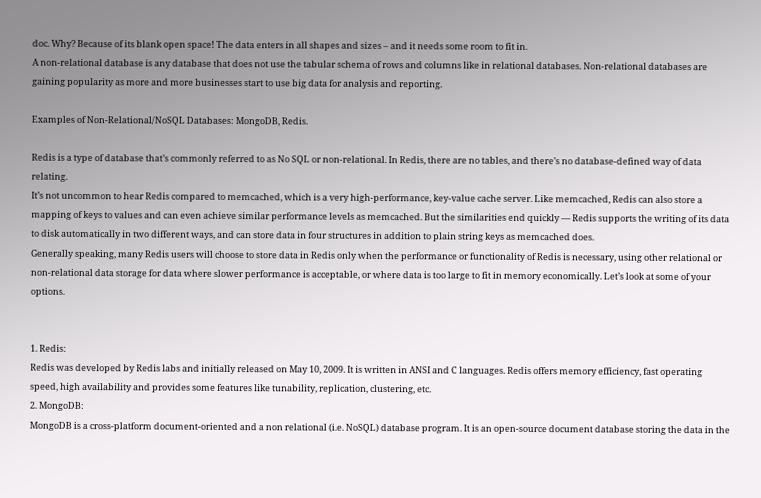doc. Why? Because of its blank open space! The data enters in all shapes and sizes – and it needs some room to fit in.
A non-relational database is any database that does not use the tabular schema of rows and columns like in relational databases. Non-relational databases are gaining popularity as more and more businesses start to use big data for analysis and reporting.

Examples of Non-Relational/NoSQL Databases: MongoDB, Redis.

Redis is a type of database that’s commonly referred to as No SQL or non-relational. In Redis, there are no tables, and there’s no database-defined way of data relating.
It’s not uncommon to hear Redis compared to memcached, which is a very high-performance, key-value cache server. Like memcached, Redis can also store a mapping of keys to values and can even achieve similar performance levels as memcached. But the similarities end quickly — Redis supports the writing of its data to disk automatically in two different ways, and can store data in four structures in addition to plain string keys as memcached does.
Generally speaking, many Redis users will choose to store data in Redis only when the performance or functionality of Redis is necessary, using other relational or non-relational data storage for data where slower performance is acceptable, or where data is too large to fit in memory economically. Let’s look at some of your options.


1. Redis:
Redis was developed by Redis labs and initially released on May 10, 2009. It is written in ANSI and C languages. Redis offers memory efficiency, fast operating speed, high availability and provides some features like tunability, replication, clustering, etc.
2. MongoDB:
MongoDB is a cross-platform document-oriented and a non relational (i.e. NoSQL) database program. It is an open-source document database storing the data in the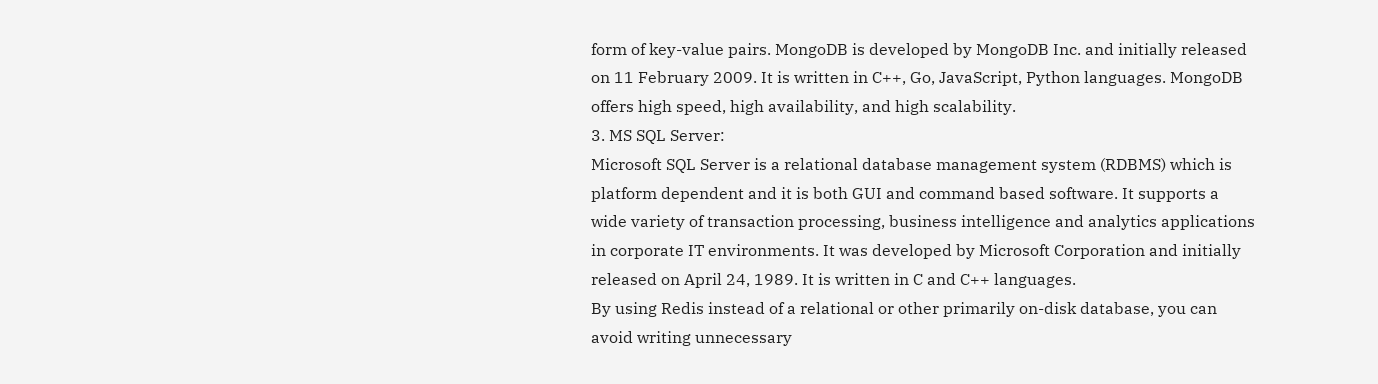form of key-value pairs. MongoDB is developed by MongoDB Inc. and initially released on 11 February 2009. It is written in C++, Go, JavaScript, Python languages. MongoDB offers high speed, high availability, and high scalability.
3. MS SQL Server:
Microsoft SQL Server is a relational database management system (RDBMS) which is platform dependent and it is both GUI and command based software. It supports a wide variety of transaction processing, business intelligence and analytics applications in corporate IT environments. It was developed by Microsoft Corporation and initially released on April 24, 1989. It is written in C and C++ languages.
By using Redis instead of a relational or other primarily on-disk database, you can avoid writing unnecessary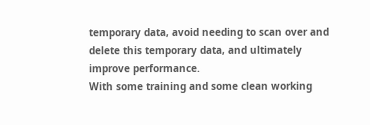temporary data, avoid needing to scan over and delete this temporary data, and ultimately improve performance.
With some training and some clean working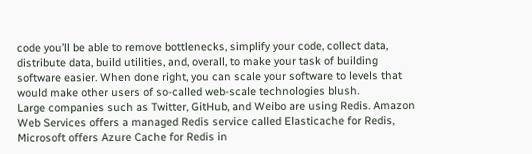code you’ll be able to remove bottlenecks, simplify your code, collect data, distribute data, build utilities, and, overall, to make your task of building software easier. When done right, you can scale your software to levels that would make other users of so-called web-scale technologies blush.
Large companies such as Twitter, GitHub, and Weibo are using Redis. Amazon Web Services offers a managed Redis service called Elasticache for Redis, Microsoft offers Azure Cache for Redis in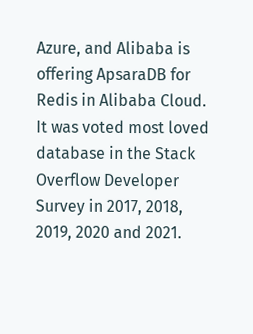Azure, and Alibaba is offering ApsaraDB for Redis in Alibaba Cloud.
It was voted most loved database in the Stack Overflow Developer Survey in 2017, 2018, 2019, 2020 and 2021.